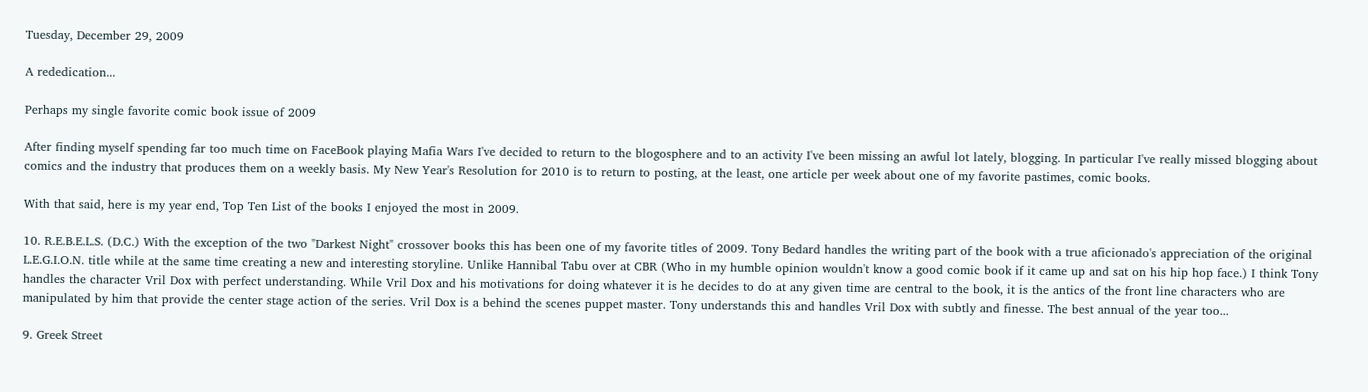Tuesday, December 29, 2009

A rededication...

Perhaps my single favorite comic book issue of 2009

After finding myself spending far too much time on FaceBook playing Mafia Wars I've decided to return to the blogosphere and to an activity I've been missing an awful lot lately, blogging. In particular I've really missed blogging about comics and the industry that produces them on a weekly basis. My New Year's Resolution for 2010 is to return to posting, at the least, one article per week about one of my favorite pastimes, comic books.

With that said, here is my year end, Top Ten List of the books I enjoyed the most in 2009.

10. R.E.B.E.L.S. (D.C.) With the exception of the two "Darkest Night" crossover books this has been one of my favorite titles of 2009. Tony Bedard handles the writing part of the book with a true aficionado's appreciation of the original L.E.G.I.O.N. title while at the same time creating a new and interesting storyline. Unlike Hannibal Tabu over at CBR (Who in my humble opinion wouldn't know a good comic book if it came up and sat on his hip hop face.) I think Tony handles the character Vril Dox with perfect understanding. While Vril Dox and his motivations for doing whatever it is he decides to do at any given time are central to the book, it is the antics of the front line characters who are manipulated by him that provide the center stage action of the series. Vril Dox is a behind the scenes puppet master. Tony understands this and handles Vril Dox with subtly and finesse. The best annual of the year too...

9. Greek Street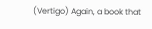(Vertigo) Again, a book that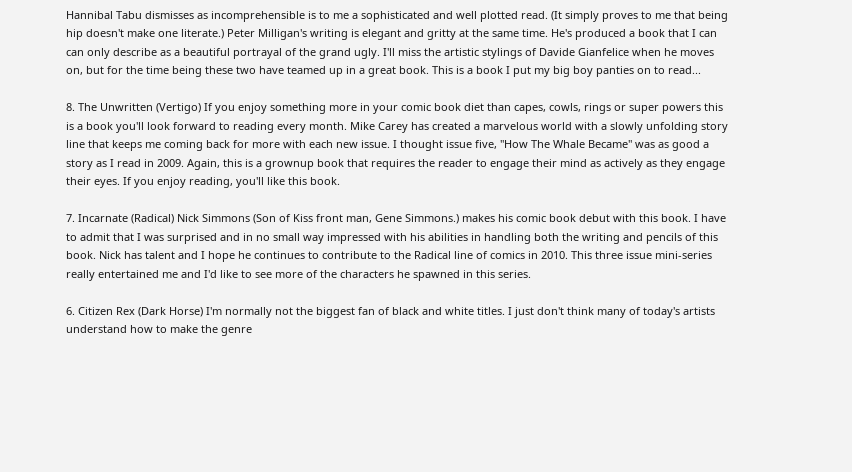Hannibal Tabu dismisses as incomprehensible is to me a sophisticated and well plotted read. (It simply proves to me that being hip doesn't make one literate.) Peter Milligan's writing is elegant and gritty at the same time. He's produced a book that I can can only describe as a beautiful portrayal of the grand ugly. I'll miss the artistic stylings of Davide Gianfelice when he moves on, but for the time being these two have teamed up in a great book. This is a book I put my big boy panties on to read...

8. The Unwritten (Vertigo) If you enjoy something more in your comic book diet than capes, cowls, rings or super powers this is a book you'll look forward to reading every month. Mike Carey has created a marvelous world with a slowly unfolding story line that keeps me coming back for more with each new issue. I thought issue five, "How The Whale Became" was as good a story as I read in 2009. Again, this is a grownup book that requires the reader to engage their mind as actively as they engage their eyes. If you enjoy reading, you'll like this book.

7. Incarnate (Radical) Nick Simmons (Son of Kiss front man, Gene Simmons.) makes his comic book debut with this book. I have to admit that I was surprised and in no small way impressed with his abilities in handling both the writing and pencils of this book. Nick has talent and I hope he continues to contribute to the Radical line of comics in 2010. This three issue mini-series really entertained me and I'd like to see more of the characters he spawned in this series.

6. Citizen Rex (Dark Horse) I'm normally not the biggest fan of black and white titles. I just don't think many of today's artists understand how to make the genre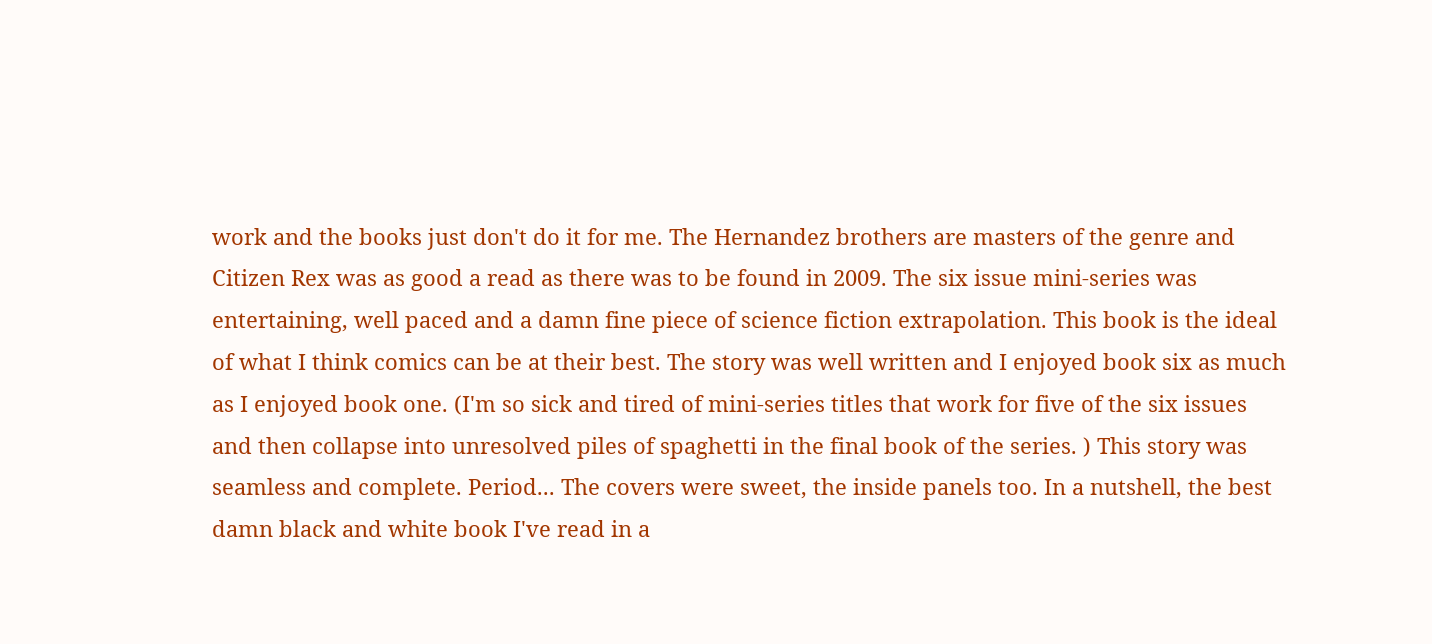work and the books just don't do it for me. The Hernandez brothers are masters of the genre and Citizen Rex was as good a read as there was to be found in 2009. The six issue mini-series was entertaining, well paced and a damn fine piece of science fiction extrapolation. This book is the ideal of what I think comics can be at their best. The story was well written and I enjoyed book six as much as I enjoyed book one. (I'm so sick and tired of mini-series titles that work for five of the six issues and then collapse into unresolved piles of spaghetti in the final book of the series. ) This story was seamless and complete. Period... The covers were sweet, the inside panels too. In a nutshell, the best damn black and white book I've read in a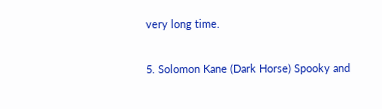very long time.

5. Solomon Kane (Dark Horse) Spooky and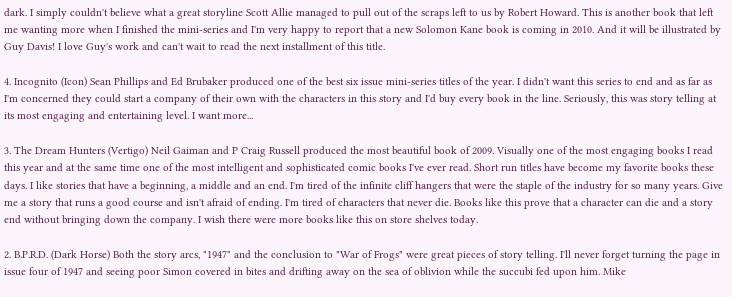dark. I simply couldn't believe what a great storyline Scott Allie managed to pull out of the scraps left to us by Robert Howard. This is another book that left me wanting more when I finished the mini-series and I'm very happy to report that a new Solomon Kane book is coming in 2010. And it will be illustrated by Guy Davis! I love Guy's work and can't wait to read the next installment of this title.

4. Incognito (Icon) Sean Phillips and Ed Brubaker produced one of the best six issue mini-series titles of the year. I didn't want this series to end and as far as I'm concerned they could start a company of their own with the characters in this story and I'd buy every book in the line. Seriously, this was story telling at its most engaging and entertaining level. I want more...

3. The Dream Hunters (Vertigo) Neil Gaiman and P Craig Russell produced the most beautiful book of 2009. Visually one of the most engaging books I read this year and at the same time one of the most intelligent and sophisticated comic books I've ever read. Short run titles have become my favorite books these days. I like stories that have a beginning, a middle and an end. I'm tired of the infinite cliff hangers that were the staple of the industry for so many years. Give me a story that runs a good course and isn't afraid of ending. I'm tired of characters that never die. Books like this prove that a character can die and a story end without bringing down the company. I wish there were more books like this on store shelves today.

2. B.P.R.D. (Dark Horse) Both the story arcs, "1947" and the conclusion to "War of Frogs" were great pieces of story telling. I'll never forget turning the page in issue four of 1947 and seeing poor Simon covered in bites and drifting away on the sea of oblivion while the succubi fed upon him. Mike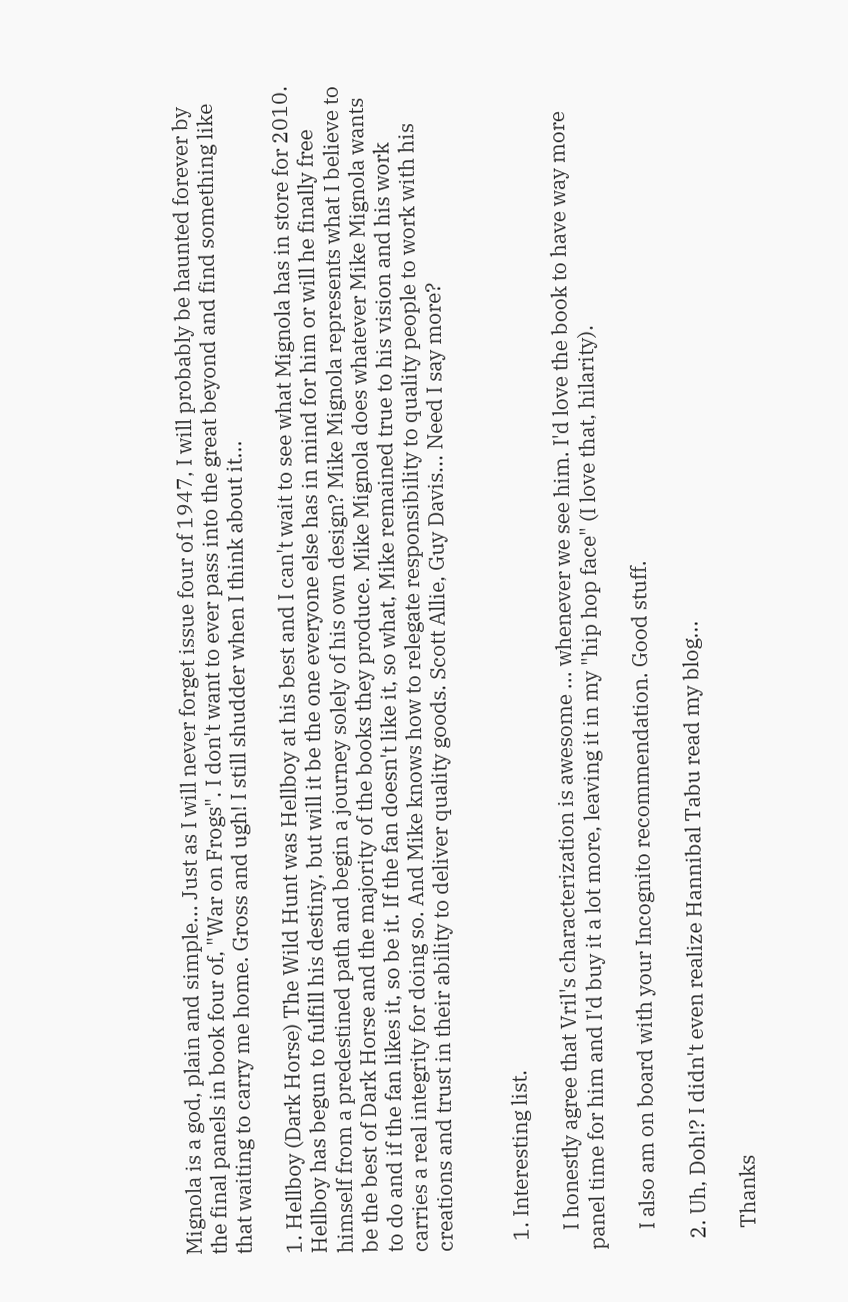Mignola is a god, plain and simple... Just as I will never forget issue four of 1947, I will probably be haunted forever by the final panels in book four of, "War on Frogs". I don't want to ever pass into the great beyond and find something like that waiting to carry me home. Gross and ugh! I still shudder when I think about it...

1. Hellboy (Dark Horse) The Wild Hunt was Hellboy at his best and I can't wait to see what Mignola has in store for 2010. Hellboy has begun to fulfill his destiny, but will it be the one everyone else has in mind for him or will he finally free himself from a predestined path and begin a journey solely of his own design? Mike Mignola represents what I believe to be the best of Dark Horse and the majority of the books they produce. Mike Mignola does whatever Mike Mignola wants to do and if the fan likes it, so be it. If the fan doesn't like it, so what, Mike remained true to his vision and his work carries a real integrity for doing so. And Mike knows how to relegate responsibility to quality people to work with his creations and trust in their ability to deliver quality goods. Scott Allie, Guy Davis... Need I say more?


  1. Interesting list.

    I honestly agree that Vril's characterization is awesome ... whenever we see him. I'd love the book to have way more panel time for him and I'd buy it a lot more, leaving it in my "hip hop face" (I love that, hilarity).

    I also am on board with your Incognito recommendation. Good stuff.

  2. Uh, Doh!? I didn't even realize Hannibal Tabu read my blog...

    Thanks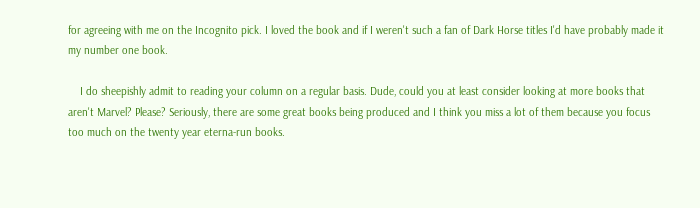for agreeing with me on the Incognito pick. I loved the book and if I weren't such a fan of Dark Horse titles I'd have probably made it my number one book.

    I do sheepishly admit to reading your column on a regular basis. Dude, could you at least consider looking at more books that aren't Marvel? Please? Seriously, there are some great books being produced and I think you miss a lot of them because you focus too much on the twenty year eterna-run books.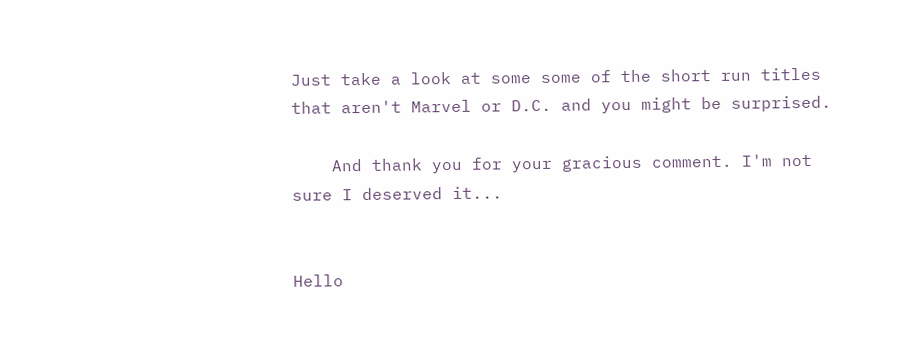Just take a look at some some of the short run titles that aren't Marvel or D.C. and you might be surprised.

    And thank you for your gracious comment. I'm not sure I deserved it...


Hello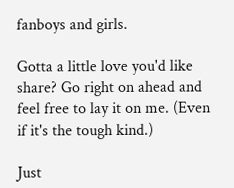fanboys and girls.

Gotta a little love you'd like share? Go right on ahead and feel free to lay it on me. (Even if it's the tough kind.)

Just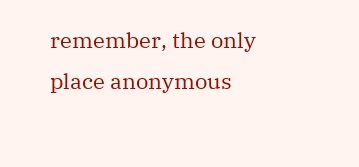remember, the only place anonymous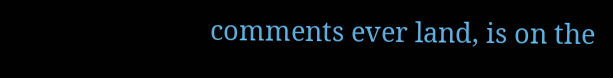comments ever land, is on the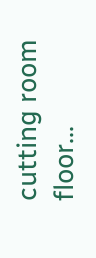cutting room floor...